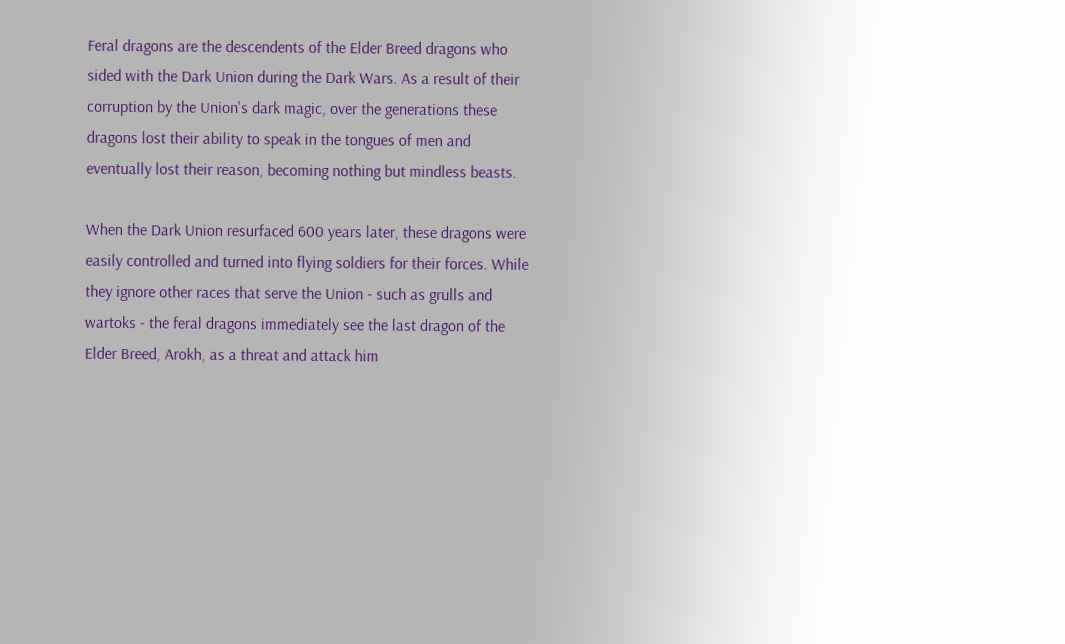Feral dragons are the descendents of the Elder Breed dragons who sided with the Dark Union during the Dark Wars. As a result of their corruption by the Union's dark magic, over the generations these dragons lost their ability to speak in the tongues of men and eventually lost their reason, becoming nothing but mindless beasts.

When the Dark Union resurfaced 600 years later, these dragons were easily controlled and turned into flying soldiers for their forces. While they ignore other races that serve the Union - such as grulls and wartoks - the feral dragons immediately see the last dragon of the Elder Breed, Arokh, as a threat and attack him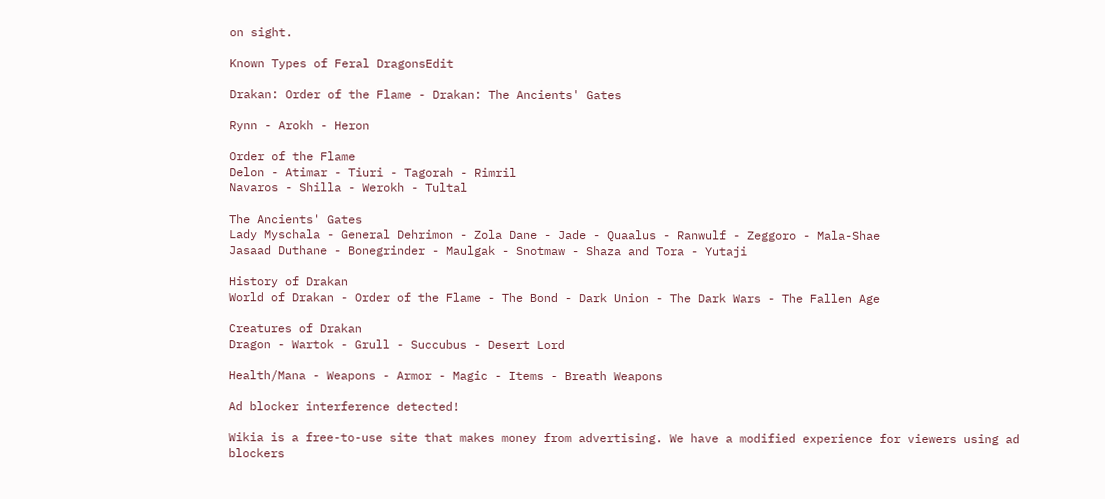on sight.

Known Types of Feral DragonsEdit

Drakan: Order of the Flame - Drakan: The Ancients' Gates

Rynn - Arokh - Heron

Order of the Flame
Delon - Atimar - Tiuri - Tagorah - Rimril
Navaros - Shilla - Werokh - Tultal

The Ancients' Gates
Lady Myschala - General Dehrimon - Zola Dane - Jade - Quaalus - Ranwulf - Zeggoro - Mala-Shae
Jasaad Duthane - Bonegrinder - Maulgak - Snotmaw - Shaza and Tora - Yutaji

History of Drakan
World of Drakan - Order of the Flame - The Bond - Dark Union - The Dark Wars - The Fallen Age

Creatures of Drakan
Dragon - Wartok - Grull - Succubus - Desert Lord

Health/Mana - Weapons - Armor - Magic - Items - Breath Weapons

Ad blocker interference detected!

Wikia is a free-to-use site that makes money from advertising. We have a modified experience for viewers using ad blockers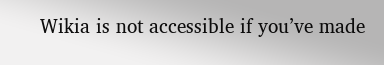Wikia is not accessible if you’ve made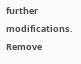further modifications. Remove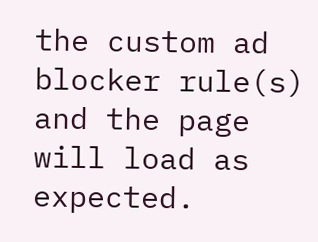the custom ad blocker rule(s) and the page will load as expected.